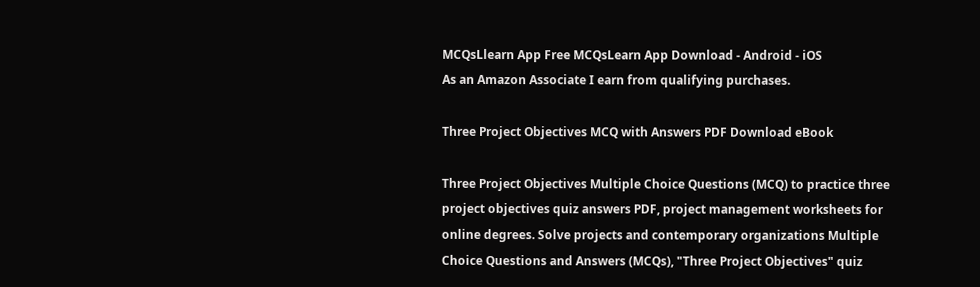MCQsLlearn App Free MCQsLearn App Download - Android - iOS
As an Amazon Associate I earn from qualifying purchases.

Three Project Objectives MCQ with Answers PDF Download eBook

Three Project Objectives Multiple Choice Questions (MCQ) to practice three project objectives quiz answers PDF, project management worksheets for online degrees. Solve projects and contemporary organizations Multiple Choice Questions and Answers (MCQs), "Three Project Objectives" quiz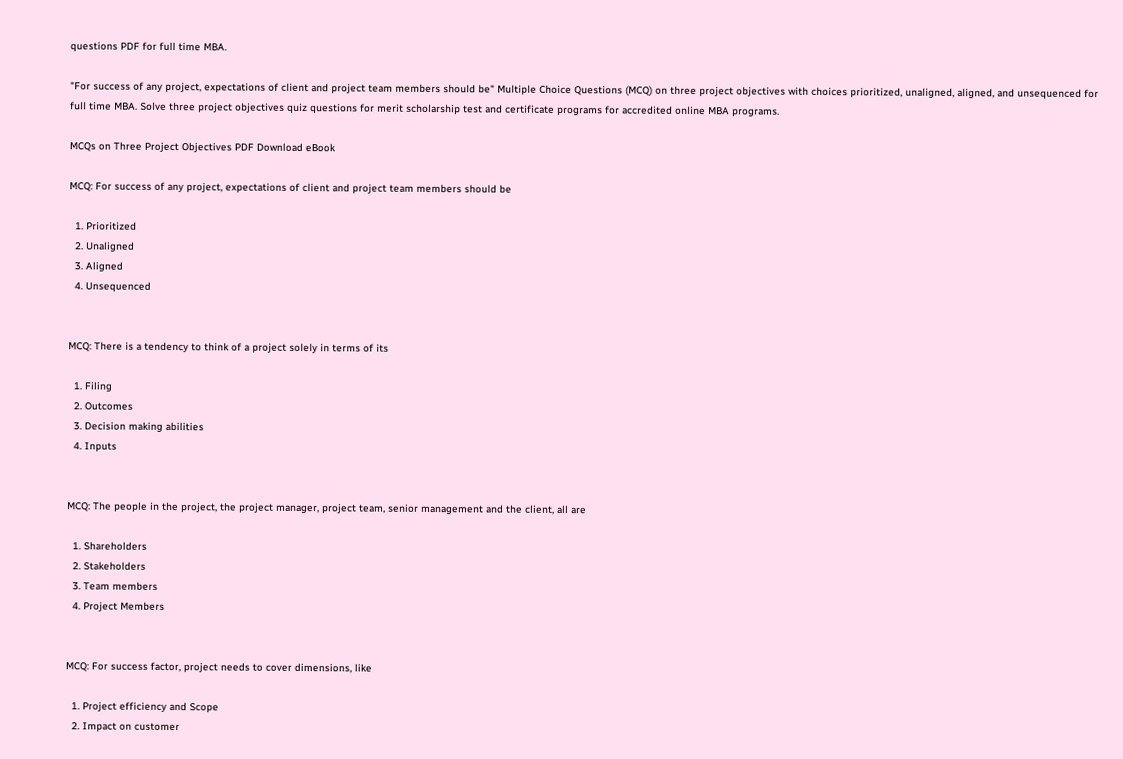questions PDF for full time MBA.

"For success of any project, expectations of client and project team members should be" Multiple Choice Questions (MCQ) on three project objectives with choices prioritized, unaligned, aligned, and unsequenced for full time MBA. Solve three project objectives quiz questions for merit scholarship test and certificate programs for accredited online MBA programs.

MCQs on Three Project Objectives PDF Download eBook

MCQ: For success of any project, expectations of client and project team members should be

  1. Prioritized
  2. Unaligned
  3. Aligned
  4. Unsequenced


MCQ: There is a tendency to think of a project solely in terms of its

  1. Filing
  2. Outcomes
  3. Decision making abilities
  4. Inputs


MCQ: The people in the project, the project manager, project team, senior management and the client, all are

  1. Shareholders
  2. Stakeholders
  3. Team members
  4. Project Members


MCQ: For success factor, project needs to cover dimensions, like

  1. Project efficiency and Scope
  2. Impact on customer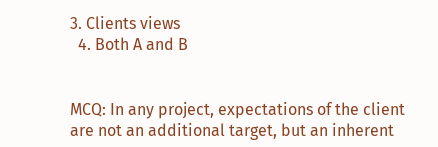3. Clients views
  4. Both A and B


MCQ: In any project, expectations of the client are not an additional target, but an inherent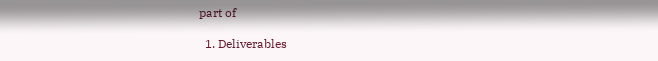part of

  1. Deliverables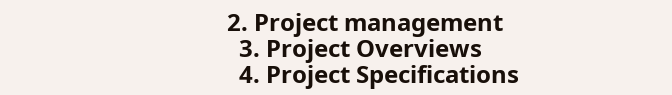2. Project management
  3. Project Overviews
  4. Project Specifications